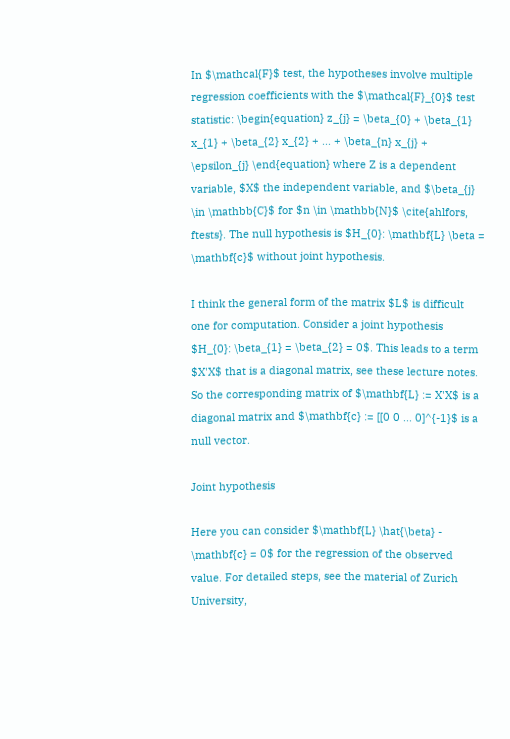In $\mathcal{F}$ test, the hypotheses involve multiple regression coefficients with the $\mathcal{F}_{0}$ test statistic: \begin{equation} z_{j} = \beta_{0} + \beta_{1} x_{1} + \beta_{2} x_{2} + ... + \beta_{n} x_{j} + \epsilon_{j} \end{equation} where Z is a dependent variable, $X$ the independent variable, and $\beta_{j} \in \mathbb{C}$ for $n \in \mathbb{N}$ \cite{ahlfors, ftests}. The null hypothesis is $H_{0}: \mathbf{L} \beta = \mathbf{c}$ without joint hypothesis.

I think the general form of the matrix $L$ is difficult one for computation. Consider a joint hypothesis $H_{0}: \beta_{1} = \beta_{2} = 0$. This leads to a term $X'X$ that is a diagonal matrix, see these lecture notes. So the corresponding matrix of $\mathbf{L} := X'X$ is a diagonal matrix and $\mathbf{c} := [[0 0 ... 0]^{-1}$ is a null vector.

Joint hypothesis

Here you can consider $\mathbf{L} \hat{\beta} - \mathbf{c} = 0$ for the regression of the observed value. For detailed steps, see the material of Zurich University,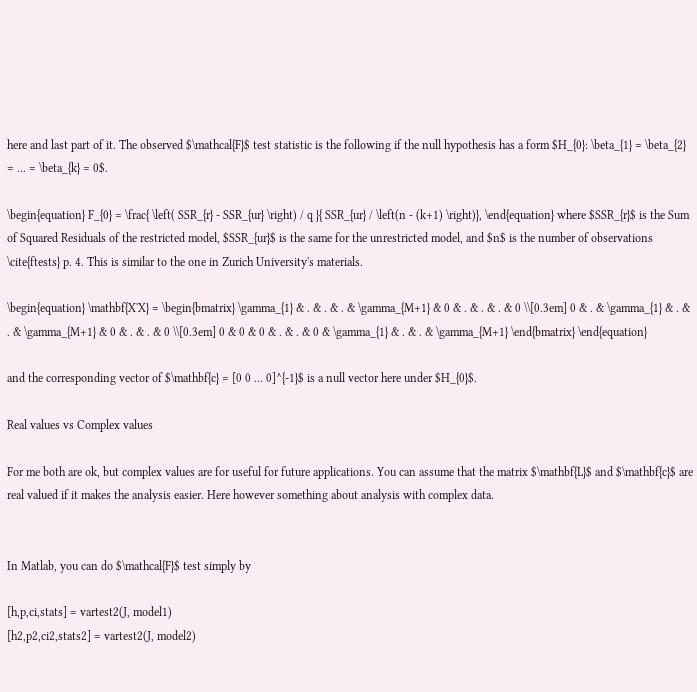here and last part of it. The observed $\mathcal{F}$ test statistic is the following if the null hypothesis has a form $H_{0}: \beta_{1} = \beta_{2} = ... = \beta_{k} = 0$.

\begin{equation} F_{0} = \frac{ \left( SSR_{r} - SSR_{ur} \right) / q }{ SSR_{ur} / \left(n - (k+1) \right)}, \end{equation} where $SSR_{r}$ is the Sum of Squared Residuals of the restricted model, $SSR_{ur}$ is the same for the unrestricted model, and $n$ is the number of observations \cite{ftests} p. 4. This is similar to the one in Zurich University's materials.

\begin{equation} \mathbf{X'X} = \begin{bmatrix} \gamma_{1} & . & . & . & \gamma_{M+1} & 0 & . & . & . & 0 \\[0.3em] 0 & . & \gamma_{1} & . & . & \gamma_{M+1} & 0 & . & . & 0 \\[0.3em] 0 & 0 & 0 & . & . & 0 & \gamma_{1} & . & . & \gamma_{M+1} \end{bmatrix} \end{equation}

and the corresponding vector of $\mathbf{c} = [0 0 ... 0]^{-1}$ is a null vector here under $H_{0}$.

Real values vs Complex values

For me both are ok, but complex values are for useful for future applications. You can assume that the matrix $\mathbf{L}$ and $\mathbf{c}$ are real valued if it makes the analysis easier. Here however something about analysis with complex data.


In Matlab, you can do $\mathcal{F}$ test simply by

[h,p,ci,stats] = vartest2(J, model1)
[h2,p2,ci2,stats2] = vartest2(J, model2)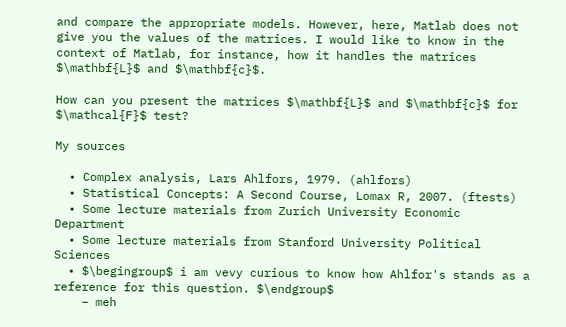and compare the appropriate models. However, here, Matlab does not give you the values of the matrices. I would like to know in the context of Matlab, for instance, how it handles the matrices $\mathbf{L}$ and $\mathbf{c}$.

How can you present the matrices $\mathbf{L}$ and $\mathbf{c}$ for $\mathcal{F}$ test?

My sources

  • Complex analysis, Lars Ahlfors, 1979. (ahlfors)
  • Statistical Concepts: A Second Course, Lomax R, 2007. (ftests)
  • Some lecture materials from Zurich University Economic Department
  • Some lecture materials from Stanford University Political Sciences
  • $\begingroup$ i am vevy curious to know how Ahlfor's stands as a reference for this question. $\endgroup$
    – meh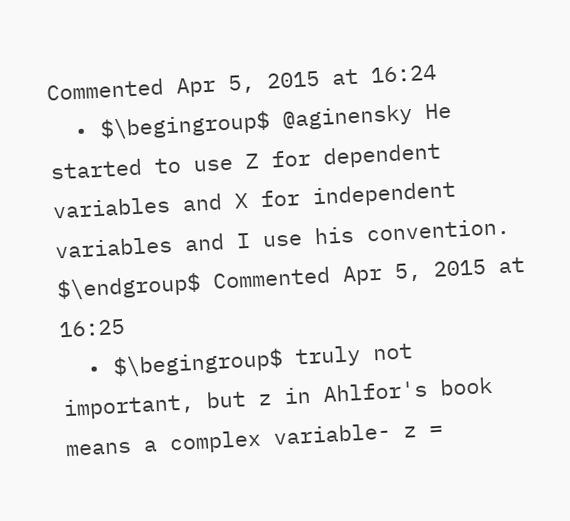Commented Apr 5, 2015 at 16:24
  • $\begingroup$ @aginensky He started to use Z for dependent variables and X for independent variables and I use his convention. $\endgroup$ Commented Apr 5, 2015 at 16:25
  • $\begingroup$ truly not important, but z in Ahlfor's book means a complex variable- z =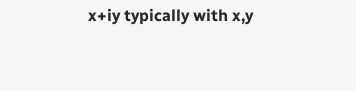x+iy typically with x,y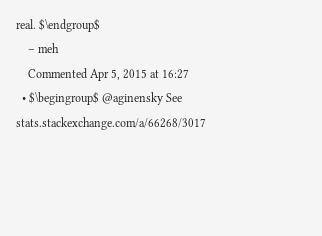real. $\endgroup$
    – meh
    Commented Apr 5, 2015 at 16:27
  • $\begingroup$ @aginensky See stats.stackexchange.com/a/66268/3017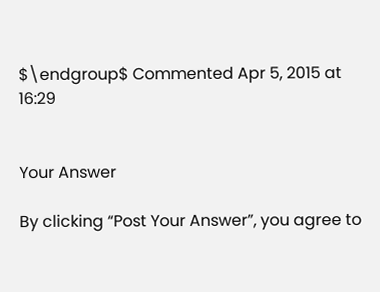$\endgroup$ Commented Apr 5, 2015 at 16:29


Your Answer

By clicking “Post Your Answer”, you agree to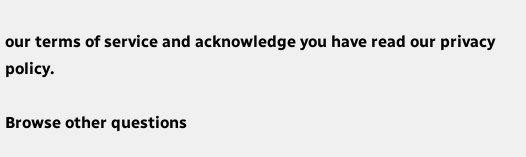our terms of service and acknowledge you have read our privacy policy.

Browse other questions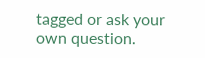tagged or ask your own question.